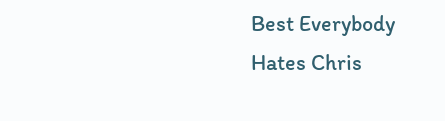Best Everybody Hates Chris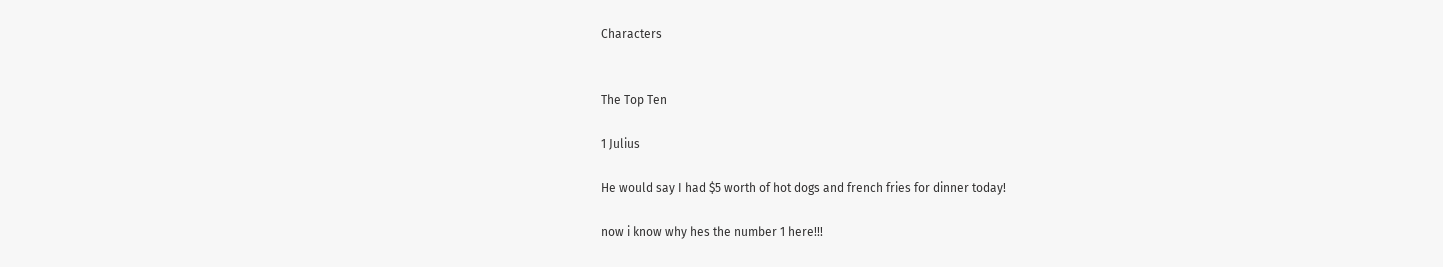Characters


The Top Ten

1 Julius

He would say I had $5 worth of hot dogs and french fries for dinner today!

now i know why hes the number 1 here!!!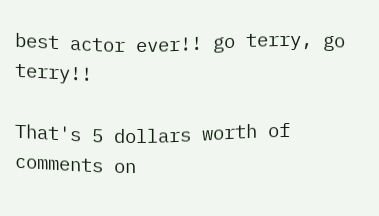best actor ever!! go terry, go terry!!

That's 5 dollars worth of comments on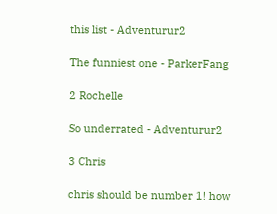this list - Adventurur2

The funniest one - ParkerFang

2 Rochelle

So underrated - Adventurur2

3 Chris

chris should be number 1! how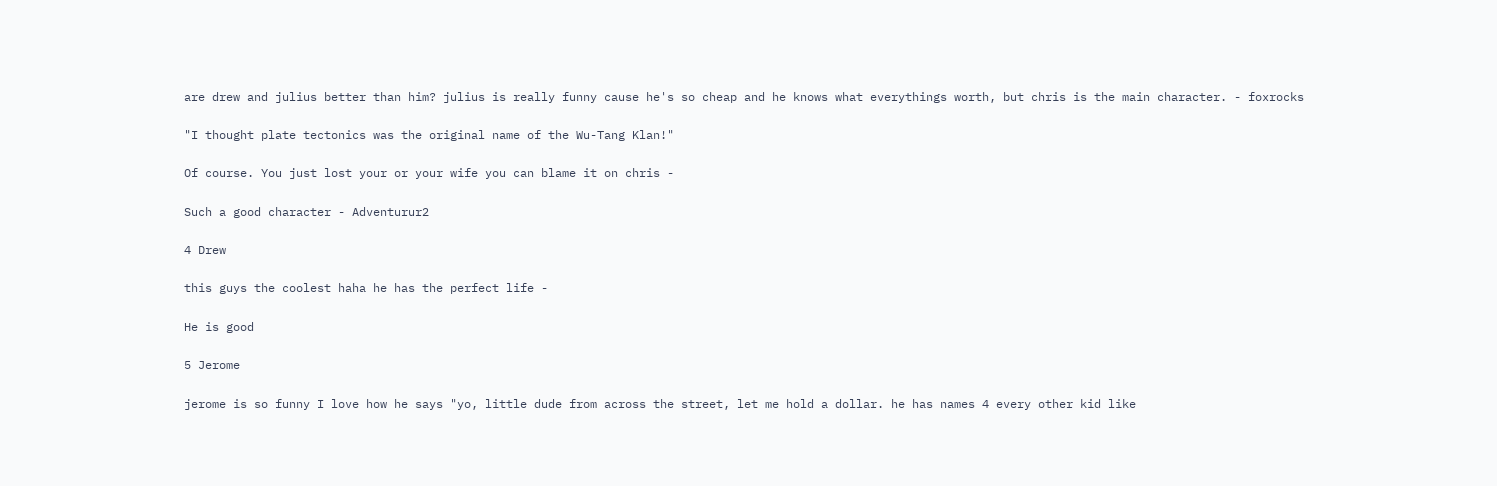are drew and julius better than him? julius is really funny cause he's so cheap and he knows what everythings worth, but chris is the main character. - foxrocks

"I thought plate tectonics was the original name of the Wu-Tang Klan!"

Of course. You just lost your or your wife you can blame it on chris -

Such a good character - Adventurur2

4 Drew

this guys the coolest haha he has the perfect life -

He is good

5 Jerome

jerome is so funny I love how he says "yo, little dude from across the street, let me hold a dollar. he has names 4 every other kid like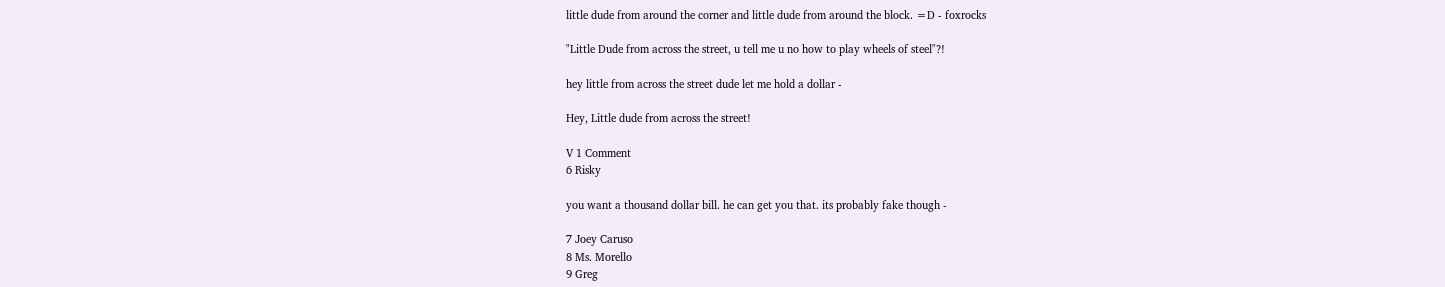little dude from around the corner and little dude from around the block. =D - foxrocks

"Little Dude from across the street, u tell me u no how to play wheels of steel"?!

hey little from across the street dude let me hold a dollar -

Hey, Little dude from across the street!

V 1 Comment
6 Risky

you want a thousand dollar bill. he can get you that. its probably fake though -

7 Joey Caruso
8 Ms. Morello
9 Greg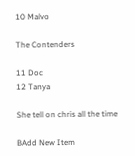10 Malvo

The Contenders

11 Doc
12 Tanya

She tell on chris all the time

BAdd New Item